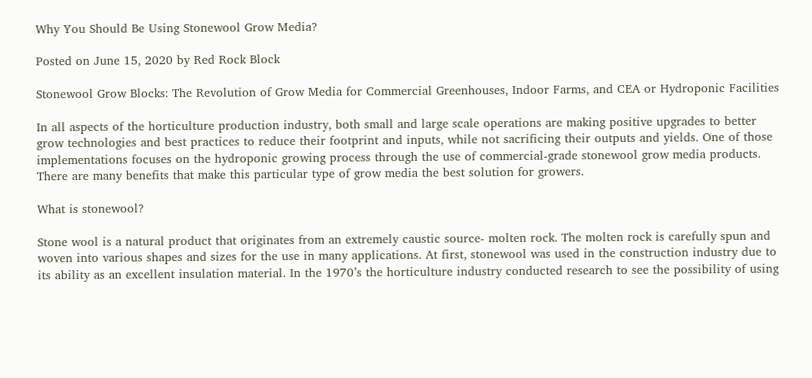Why You Should Be Using Stonewool Grow Media?

Posted on June 15, 2020 by Red Rock Block

Stonewool Grow Blocks: The Revolution of Grow Media for Commercial Greenhouses, Indoor Farms, and CEA or Hydroponic Facilities

In all aspects of the horticulture production industry, both small and large scale operations are making positive upgrades to better grow technologies and best practices to reduce their footprint and inputs, while not sacrificing their outputs and yields. One of those implementations focuses on the hydroponic growing process through the use of commercial-grade stonewool grow media products. There are many benefits that make this particular type of grow media the best solution for growers.

What is stonewool?

Stone wool is a natural product that originates from an extremely caustic source- molten rock. The molten rock is carefully spun and woven into various shapes and sizes for the use in many applications. At first, stonewool was used in the construction industry due to its ability as an excellent insulation material. In the 1970’s the horticulture industry conducted research to see the possibility of using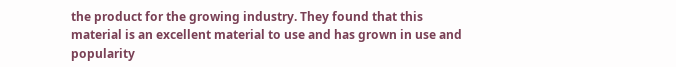the product for the growing industry. They found that this material is an excellent material to use and has grown in use and popularity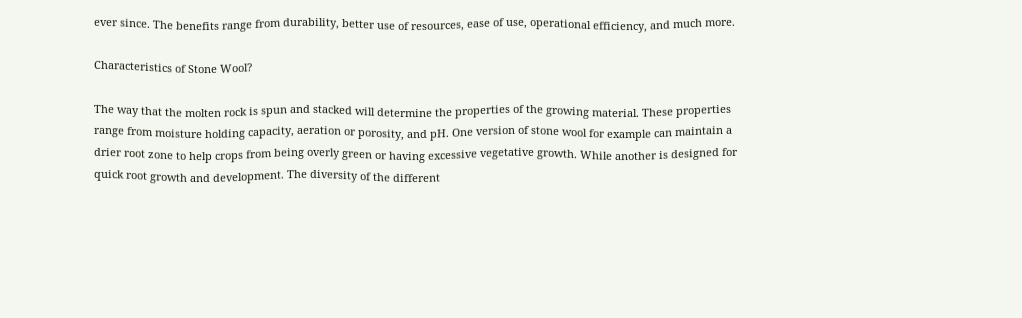ever since. The benefits range from durability, better use of resources, ease of use, operational efficiency, and much more.

Characteristics of Stone Wool?

The way that the molten rock is spun and stacked will determine the properties of the growing material. These properties range from moisture holding capacity, aeration or porosity, and pH. One version of stone wool for example can maintain a drier root zone to help crops from being overly green or having excessive vegetative growth. While another is designed for quick root growth and development. The diversity of the different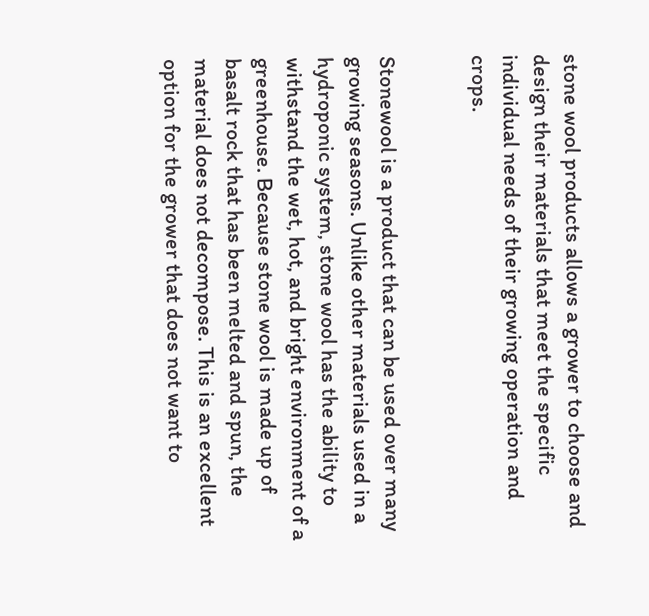stone wool products allows a grower to choose and design their materials that meet the specific individual needs of their growing operation and crops.


Stonewool is a product that can be used over many growing seasons. Unlike other materials used in a hydroponic system, stone wool has the ability to withstand the wet, hot, and bright environment of a greenhouse. Because stone wool is made up of basalt rock that has been melted and spun, the material does not decompose. This is an excellent option for the grower that does not want to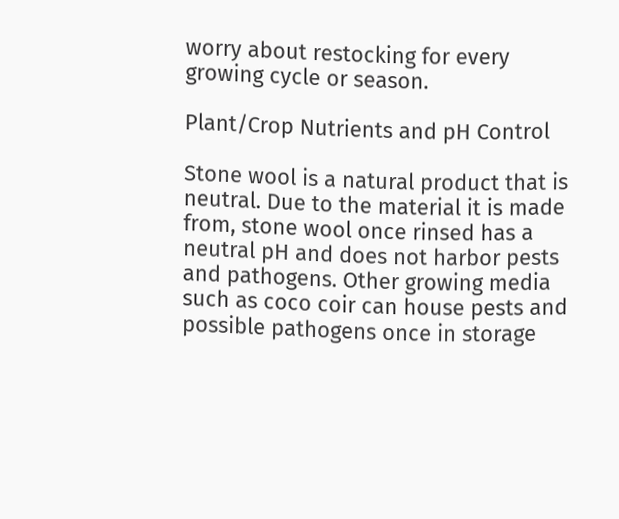worry about restocking for every growing cycle or season.

Plant/Crop Nutrients and pH Control

Stone wool is a natural product that is neutral. Due to the material it is made from, stone wool once rinsed has a neutral pH and does not harbor pests and pathogens. Other growing media such as coco coir can house pests and possible pathogens once in storage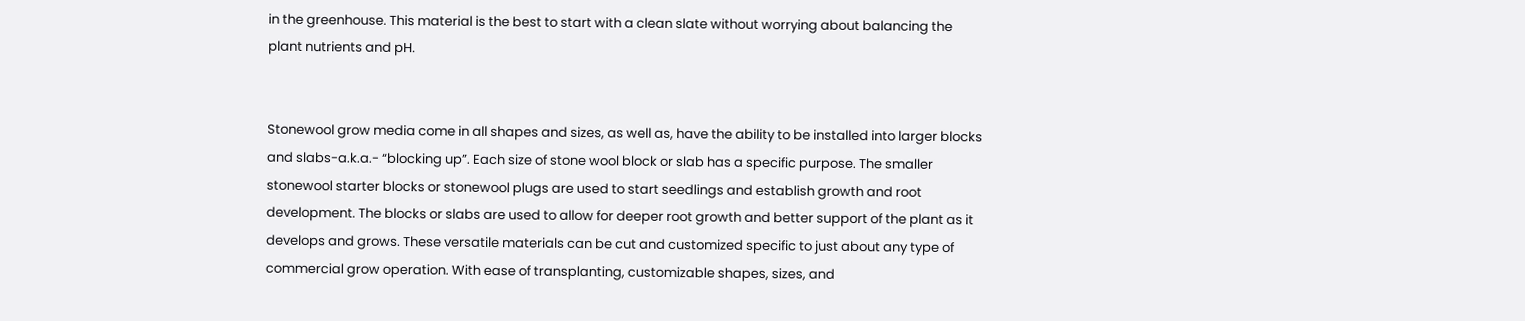in the greenhouse. This material is the best to start with a clean slate without worrying about balancing the plant nutrients and pH.


Stonewool grow media come in all shapes and sizes, as well as, have the ability to be installed into larger blocks and slabs-a.k.a.- “blocking up”. Each size of stone wool block or slab has a specific purpose. The smaller stonewool starter blocks or stonewool plugs are used to start seedlings and establish growth and root development. The blocks or slabs are used to allow for deeper root growth and better support of the plant as it develops and grows. These versatile materials can be cut and customized specific to just about any type of commercial grow operation. With ease of transplanting, customizable shapes, sizes, and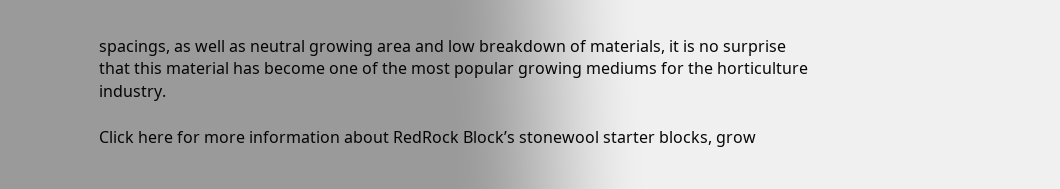spacings, as well as neutral growing area and low breakdown of materials, it is no surprise that this material has become one of the most popular growing mediums for the horticulture industry.

Click here for more information about RedRock Block’s stonewool starter blocks, grow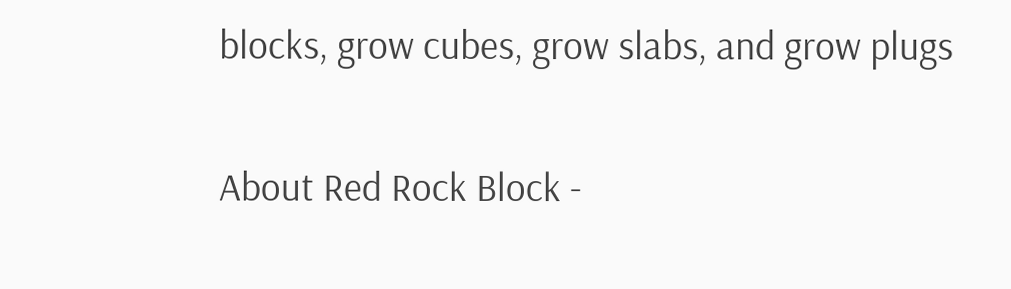blocks, grow cubes, grow slabs, and grow plugs

About Red Rock Block -